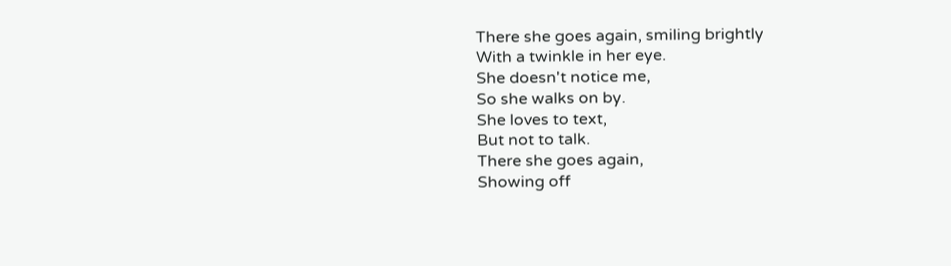There she goes again, smiling brightly
With a twinkle in her eye.
She doesn't notice me,
So she walks on by.
She loves to text,
But not to talk.
There she goes again,
Showing off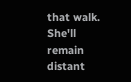that walk.
She'll remain distant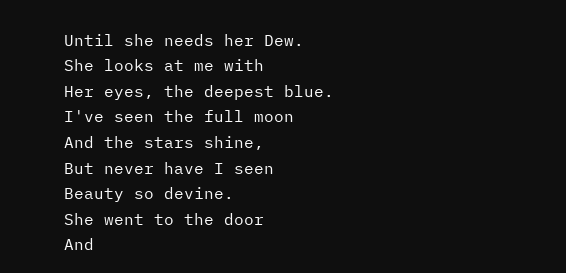Until she needs her Dew.
She looks at me with
Her eyes, the deepest blue.
I've seen the full moon
And the stars shine,
But never have I seen
Beauty so devine.
She went to the door
And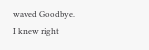waved Goodbye.
I knew right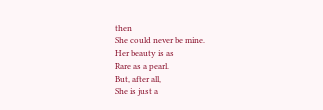then
She could never be mine.
Her beauty is as
Rare as a pearl.
But, after all,
She is just a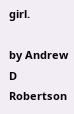girl.

by Andrew D Robertson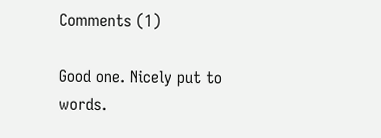Comments (1)

Good one. Nicely put to words.